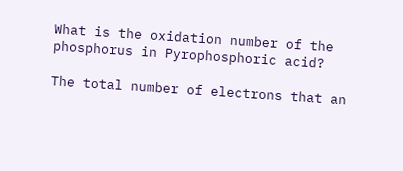What is the oxidation number of the phosphorus in Pyrophosphoric acid?

The total number of electrons that an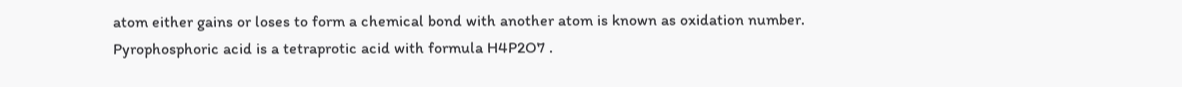atom either gains or loses to form a chemical bond with another atom is known as oxidation number. Pyrophosphoric acid is a tetraprotic acid with formula H4P2O7 .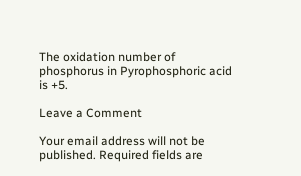The oxidation number of phosphorus in Pyrophosphoric acid is +5.

Leave a Comment

Your email address will not be published. Required fields are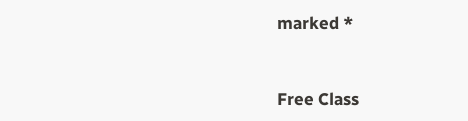marked *


Free Class